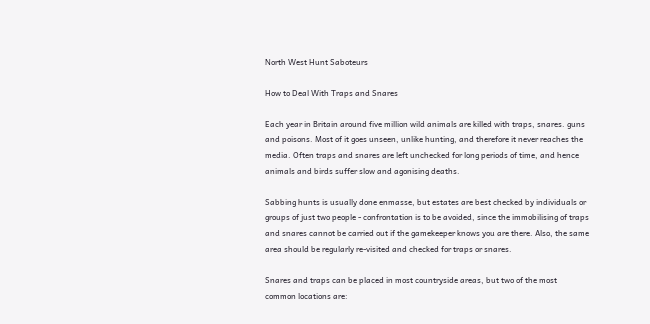North West Hunt Saboteurs

How to Deal With Traps and Snares

Each year in Britain around five million wild animals are killed with traps, snares. guns and poisons. Most of it goes unseen, unlike hunting, and therefore it never reaches the media. Often traps and snares are left unchecked for long periods of time, and hence animals and birds suffer slow and agonising deaths.

Sabbing hunts is usually done enmasse, but estates are best checked by individuals or groups of just two people - confrontation is to be avoided, since the immobilising of traps and snares cannot be carried out if the gamekeeper knows you are there. Also, the same area should be regularly re-visited and checked for traps or snares.

Snares and traps can be placed in most countryside areas, but two of the most common locations are: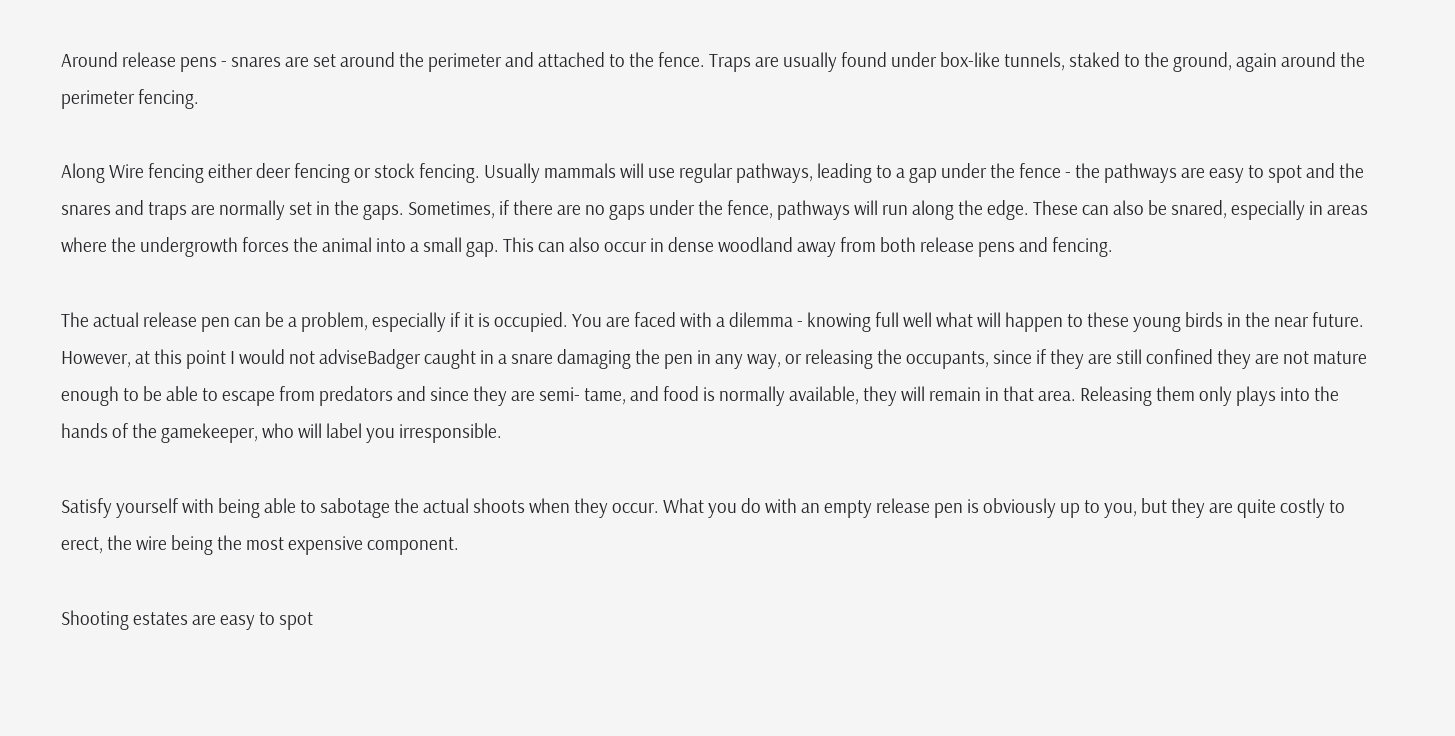Around release pens - snares are set around the perimeter and attached to the fence. Traps are usually found under box-like tunnels, staked to the ground, again around the perimeter fencing.

Along Wire fencing either deer fencing or stock fencing. Usually mammals will use regular pathways, leading to a gap under the fence - the pathways are easy to spot and the snares and traps are normally set in the gaps. Sometimes, if there are no gaps under the fence, pathways will run along the edge. These can also be snared, especially in areas where the undergrowth forces the animal into a small gap. This can also occur in dense woodland away from both release pens and fencing.

The actual release pen can be a problem, especially if it is occupied. You are faced with a dilemma - knowing full well what will happen to these young birds in the near future. However, at this point I would not adviseBadger caught in a snare damaging the pen in any way, or releasing the occupants, since if they are still confined they are not mature enough to be able to escape from predators and since they are semi- tame, and food is normally available, they will remain in that area. Releasing them only plays into the hands of the gamekeeper, who will label you irresponsible.

Satisfy yourself with being able to sabotage the actual shoots when they occur. What you do with an empty release pen is obviously up to you, but they are quite costly to erect, the wire being the most expensive component.

Shooting estates are easy to spot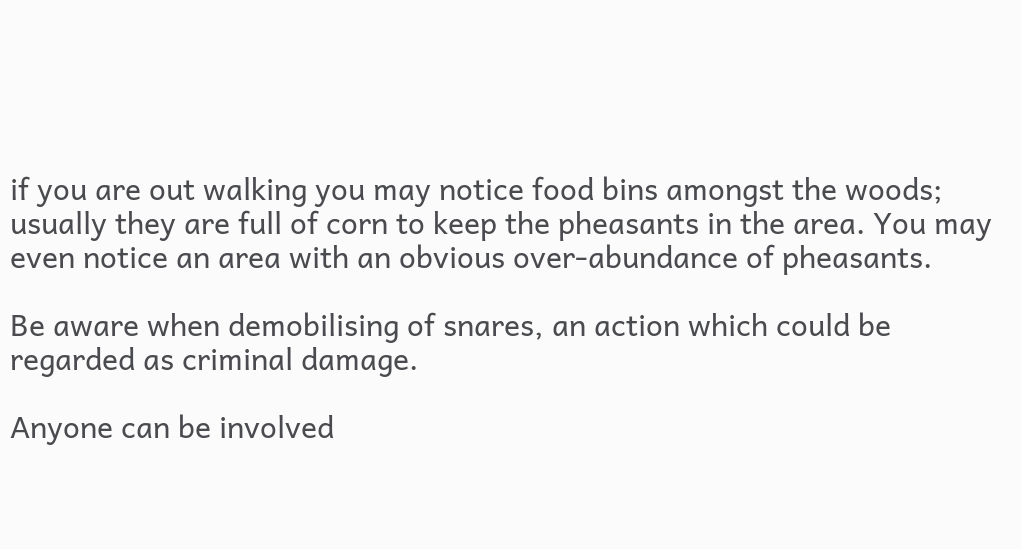if you are out walking you may notice food bins amongst the woods; usually they are full of corn to keep the pheasants in the area. You may even notice an area with an obvious over-abundance of pheasants.

Be aware when demobilising of snares, an action which could be regarded as criminal damage.

Anyone can be involved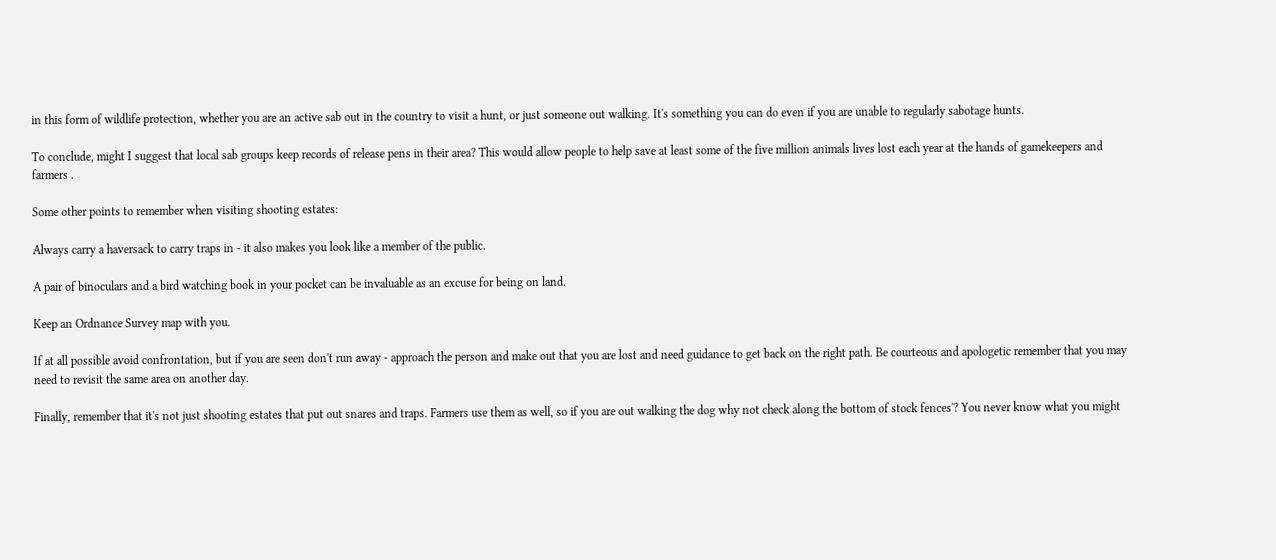in this form of wildlife protection, whether you are an active sab out in the country to visit a hunt, or just someone out walking. It's something you can do even if you are unable to regularly sabotage hunts.

To conclude, might I suggest that local sab groups keep records of release pens in their area? This would allow people to help save at least some of the five million animals lives lost each year at the hands of gamekeepers and farmers .

Some other points to remember when visiting shooting estates:

Always carry a haversack to carry traps in - it also makes you look like a member of the public.

A pair of binoculars and a bird watching book in your pocket can be invaluable as an excuse for being on land.

Keep an Ordnance Survey map with you.

If at all possible avoid confrontation, but if you are seen don't run away - approach the person and make out that you are lost and need guidance to get back on the right path. Be courteous and apologetic remember that you may need to revisit the same area on another day.

Finally, remember that it's not just shooting estates that put out snares and traps. Farmers use them as well, so if you are out walking the dog why not check along the bottom of stock fences'? You never know what you might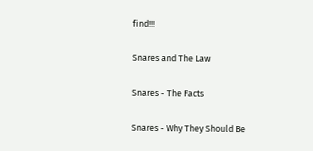find!!!

Snares and The Law

Snares - The Facts

Snares - Why They Should Be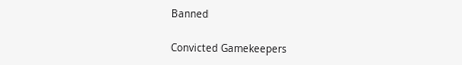Banned

Convicted Gamekeepers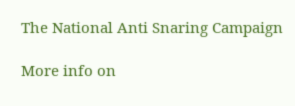The National Anti Snaring Campaign

More info on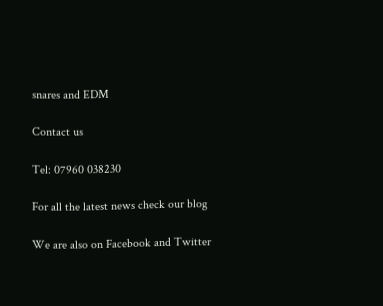snares and EDM

Contact us

Tel: 07960 038230

For all the latest news check our blog

We are also on Facebook and Twitter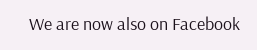We are now also on Facebook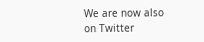We are now also on Twitter